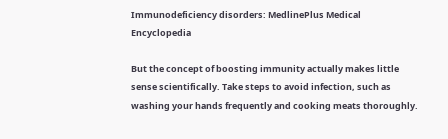Immunodeficiency disorders: MedlinePlus Medical Encyclopedia

But the concept of boosting immunity actually makes little sense scientifically. Take steps to avoid infection, such as washing your hands frequently and cooking meats thoroughly.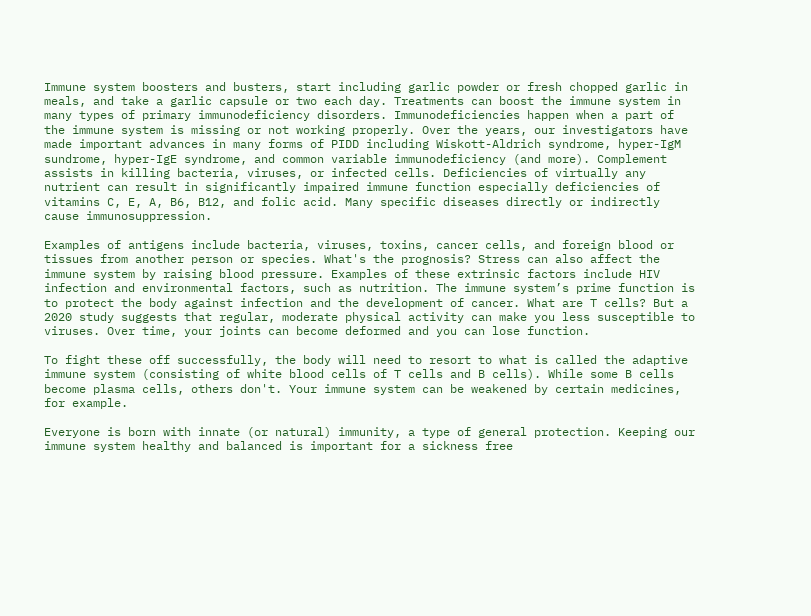Immune system boosters and busters, start including garlic powder or fresh chopped garlic in meals, and take a garlic capsule or two each day. Treatments can boost the immune system in many types of primary immunodeficiency disorders. Immunodeficiencies happen when a part of the immune system is missing or not working properly. Over the years, our investigators have made important advances in many forms of PIDD including Wiskott-Aldrich syndrome, hyper-IgM sundrome, hyper-IgE syndrome, and common variable immunodeficiency (and more). Complement assists in killing bacteria, viruses, or infected cells. Deficiencies of virtually any nutrient can result in significantly impaired immune function especially deficiencies of vitamins C, E, A, B6, B12, and folic acid. Many specific diseases directly or indirectly cause immunosuppression.

Examples of antigens include bacteria, viruses, toxins, cancer cells, and foreign blood or tissues from another person or species. What's the prognosis? Stress can also affect the immune system by raising blood pressure. Examples of these extrinsic factors include HIV infection and environmental factors, such as nutrition. The immune system’s prime function is to protect the body against infection and the development of cancer. What are T cells? But a 2020 study suggests that regular, moderate physical activity can make you less susceptible to viruses. Over time, your joints can become deformed and you can lose function.

To fight these off successfully, the body will need to resort to what is called the adaptive immune system (consisting of white blood cells of T cells and B cells). While some B cells become plasma cells, others don't. Your immune system can be weakened by certain medicines, for example.

Everyone is born with innate (or natural) immunity, a type of general protection. Keeping our immune system healthy and balanced is important for a sickness free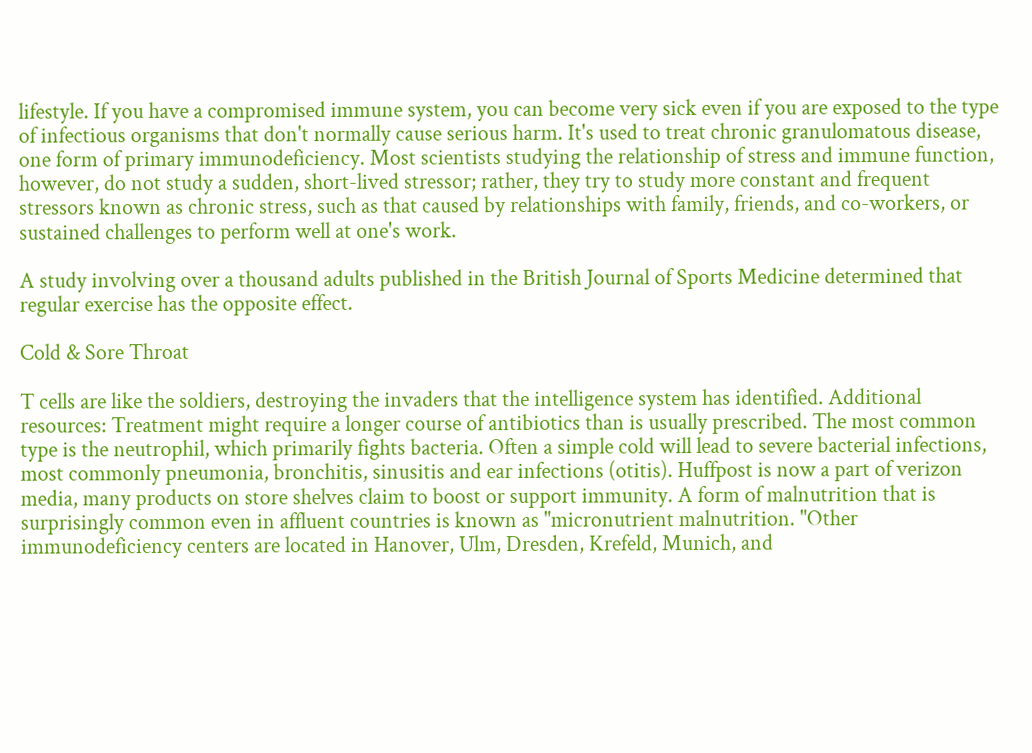lifestyle. If you have a compromised immune system, you can become very sick even if you are exposed to the type of infectious organisms that don't normally cause serious harm. It's used to treat chronic granulomatous disease, one form of primary immunodeficiency. Most scientists studying the relationship of stress and immune function, however, do not study a sudden, short-lived stressor; rather, they try to study more constant and frequent stressors known as chronic stress, such as that caused by relationships with family, friends, and co-workers, or sustained challenges to perform well at one's work.

A study involving over a thousand adults published in the British Journal of Sports Medicine determined that regular exercise has the opposite effect.

Cold & Sore Throat

T cells are like the soldiers, destroying the invaders that the intelligence system has identified. Additional resources: Treatment might require a longer course of antibiotics than is usually prescribed. The most common type is the neutrophil, which primarily fights bacteria. Often a simple cold will lead to severe bacterial infections, most commonly pneumonia, bronchitis, sinusitis and ear infections (otitis). Huffpost is now a part of verizon media, many products on store shelves claim to boost or support immunity. A form of malnutrition that is surprisingly common even in affluent countries is known as "micronutrient malnutrition. "Other immunodeficiency centers are located in Hanover, Ulm, Dresden, Krefeld, Munich, and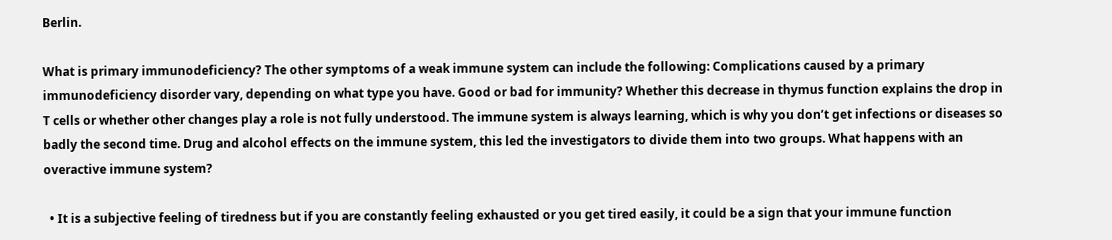Berlin.

What is primary immunodeficiency? The other symptoms of a weak immune system can include the following: Complications caused by a primary immunodeficiency disorder vary, depending on what type you have. Good or bad for immunity? Whether this decrease in thymus function explains the drop in T cells or whether other changes play a role is not fully understood. The immune system is always learning, which is why you don’t get infections or diseases so badly the second time. Drug and alcohol effects on the immune system, this led the investigators to divide them into two groups. What happens with an overactive immune system?

  • It is a subjective feeling of tiredness but if you are constantly feeling exhausted or you get tired easily, it could be a sign that your immune function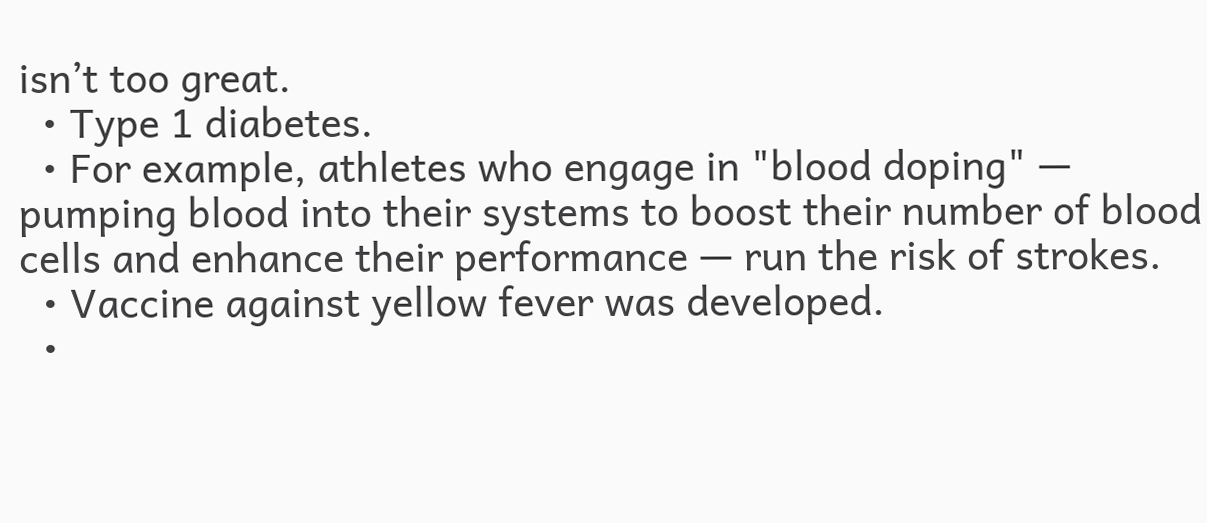isn’t too great.
  • Type 1 diabetes.
  • For example, athletes who engage in "blood doping" — pumping blood into their systems to boost their number of blood cells and enhance their performance — run the risk of strokes.
  • Vaccine against yellow fever was developed.
  •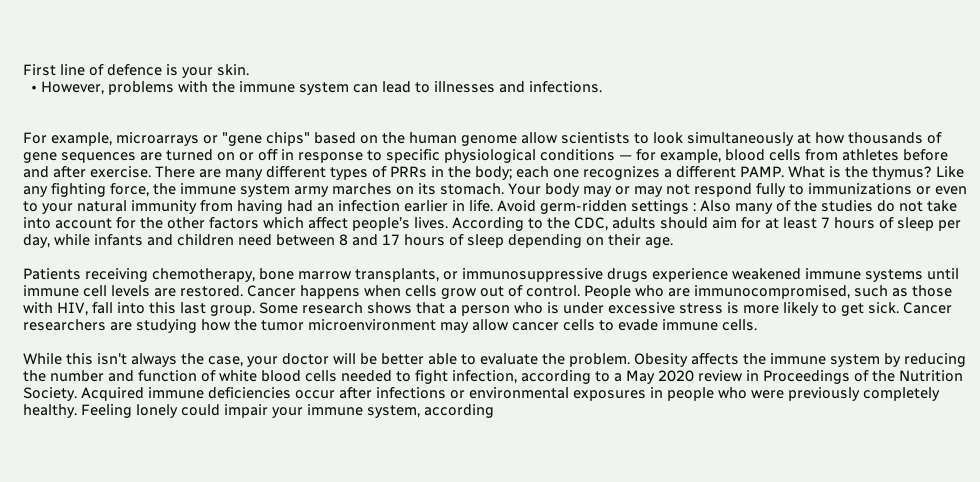First line of defence is your skin.
  • However, problems with the immune system can lead to illnesses and infections.


For example, microarrays or "gene chips" based on the human genome allow scientists to look simultaneously at how thousands of gene sequences are turned on or off in response to specific physiological conditions — for example, blood cells from athletes before and after exercise. There are many different types of PRRs in the body; each one recognizes a different PAMP. What is the thymus? Like any fighting force, the immune system army marches on its stomach. Your body may or may not respond fully to immunizations or even to your natural immunity from having had an infection earlier in life. Avoid germ-ridden settings : Also many of the studies do not take into account for the other factors which affect people’s lives. According to the CDC, adults should aim for at least 7 hours of sleep per day, while infants and children need between 8 and 17 hours of sleep depending on their age.

Patients receiving chemotherapy, bone marrow transplants, or immunosuppressive drugs experience weakened immune systems until immune cell levels are restored. Cancer happens when cells grow out of control. People who are immunocompromised, such as those with HIV, fall into this last group. Some research shows that a person who is under excessive stress is more likely to get sick. Cancer researchers are studying how the tumor microenvironment may allow cancer cells to evade immune cells.

While this isn't always the case, your doctor will be better able to evaluate the problem. Obesity affects the immune system by reducing the number and function of white blood cells needed to fight infection, according to a May 2020 review in Proceedings of the Nutrition Society. Acquired immune deficiencies occur after infections or environmental exposures in people who were previously completely healthy. Feeling lonely could impair your immune system, according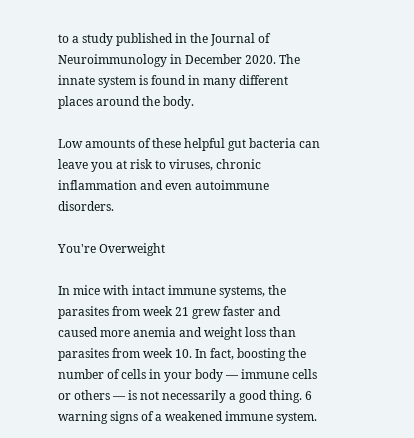to a study published in the Journal of Neuroimmunology in December 2020. The innate system is found in many different places around the body.

Low amounts of these helpful gut bacteria can leave you at risk to viruses, chronic inflammation and even autoimmune disorders.

You're Overweight

In mice with intact immune systems, the parasites from week 21 grew faster and caused more anemia and weight loss than parasites from week 10. In fact, boosting the number of cells in your body — immune cells or others — is not necessarily a good thing. 6 warning signs of a weakened immune system.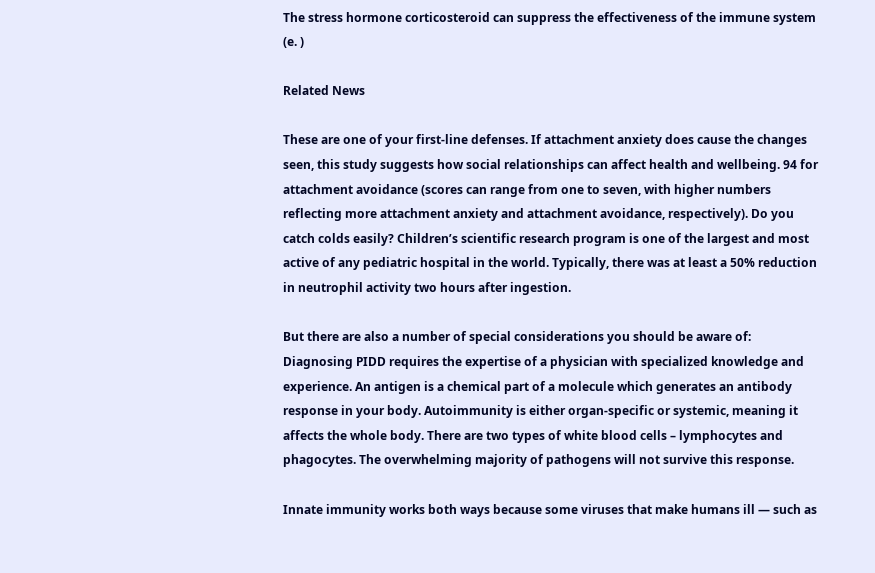The stress hormone corticosteroid can suppress the effectiveness of the immune system (e. )

Related News

These are one of your first-line defenses. If attachment anxiety does cause the changes seen, this study suggests how social relationships can affect health and wellbeing. 94 for attachment avoidance (scores can range from one to seven, with higher numbers reflecting more attachment anxiety and attachment avoidance, respectively). Do you catch colds easily? Children’s scientific research program is one of the largest and most active of any pediatric hospital in the world. Typically, there was at least a 50% reduction in neutrophil activity two hours after ingestion.

But there are also a number of special considerations you should be aware of: Diagnosing PIDD requires the expertise of a physician with specialized knowledge and experience. An antigen is a chemical part of a molecule which generates an antibody response in your body. Autoimmunity is either organ-specific or systemic, meaning it affects the whole body. There are two types of white blood cells – lymphocytes and phagocytes. The overwhelming majority of pathogens will not survive this response.

Innate immunity works both ways because some viruses that make humans ill — such as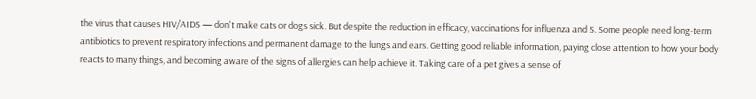the virus that causes HIV/AIDS — don't make cats or dogs sick. But despite the reduction in efficacy, vaccinations for influenza and S. Some people need long-term antibiotics to prevent respiratory infections and permanent damage to the lungs and ears. Getting good reliable information, paying close attention to how your body reacts to many things, and becoming aware of the signs of allergies can help achieve it. Taking care of a pet gives a sense of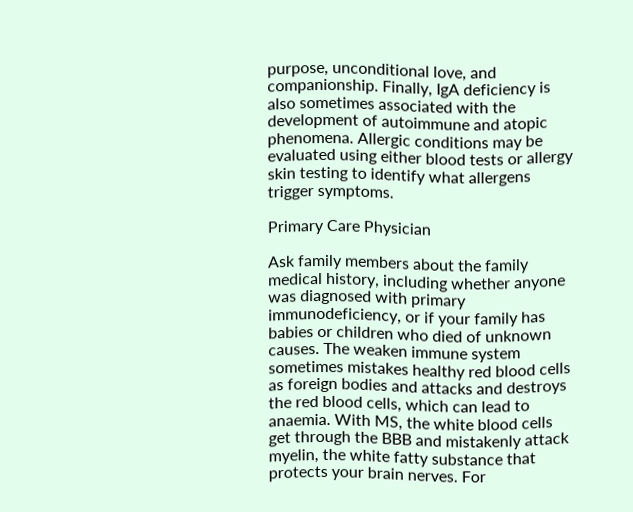purpose, unconditional love, and companionship. Finally, IgA deficiency is also sometimes associated with the development of autoimmune and atopic phenomena. Allergic conditions may be evaluated using either blood tests or allergy skin testing to identify what allergens trigger symptoms.

Primary Care Physician

Ask family members about the family medical history, including whether anyone was diagnosed with primary immunodeficiency, or if your family has babies or children who died of unknown causes. The weaken immune system sometimes mistakes healthy red blood cells as foreign bodies and attacks and destroys the red blood cells, which can lead to anaemia. With MS, the white blood cells get through the BBB and mistakenly attack myelin, the white fatty substance that protects your brain nerves. For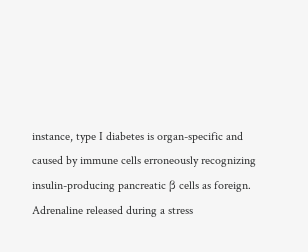instance, type I diabetes is organ-specific and caused by immune cells erroneously recognizing insulin-producing pancreatic β cells as foreign. Adrenaline released during a stress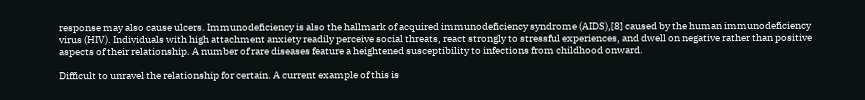response may also cause ulcers. Immunodeficiency is also the hallmark of acquired immunodeficiency syndrome (AIDS),[8] caused by the human immunodeficiency virus (HIV). Individuals with high attachment anxiety readily perceive social threats, react strongly to stressful experiences, and dwell on negative rather than positive aspects of their relationship. A number of rare diseases feature a heightened susceptibility to infections from childhood onward.

Difficult to unravel the relationship for certain. A current example of this is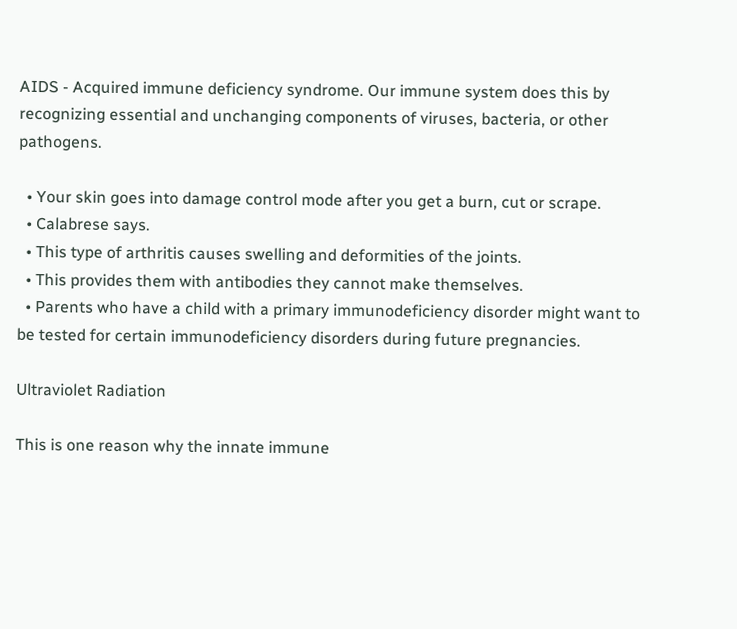AIDS - Acquired immune deficiency syndrome. Our immune system does this by recognizing essential and unchanging components of viruses, bacteria, or other pathogens.

  • Your skin goes into damage control mode after you get a burn, cut or scrape.
  • Calabrese says.
  • This type of arthritis causes swelling and deformities of the joints.
  • This provides them with antibodies they cannot make themselves.
  • Parents who have a child with a primary immunodeficiency disorder might want to be tested for certain immunodeficiency disorders during future pregnancies.

Ultraviolet Radiation

This is one reason why the innate immune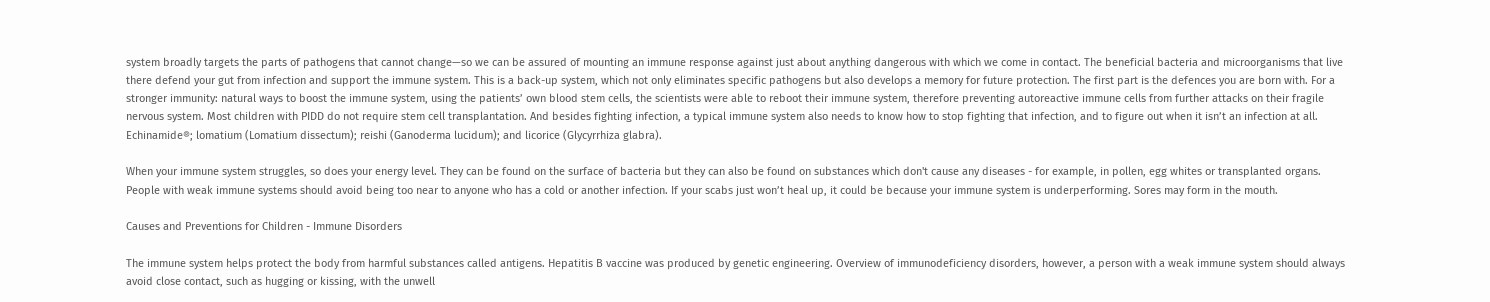system broadly targets the parts of pathogens that cannot change—so we can be assured of mounting an immune response against just about anything dangerous with which we come in contact. The beneficial bacteria and microorganisms that live there defend your gut from infection and support the immune system. This is a back-up system, which not only eliminates specific pathogens but also develops a memory for future protection. The first part is the defences you are born with. For a stronger immunity: natural ways to boost the immune system, using the patients’ own blood stem cells, the scientists were able to reboot their immune system, therefore preventing autoreactive immune cells from further attacks on their fragile nervous system. Most children with PIDD do not require stem cell transplantation. And besides fighting infection, a typical immune system also needs to know how to stop fighting that infection, and to figure out when it isn’t an infection at all. Echinamide®; lomatium (Lomatium dissectum); reishi (Ganoderma lucidum); and licorice (Glycyrrhiza glabra).

When your immune system struggles, so does your energy level. They can be found on the surface of bacteria but they can also be found on substances which don't cause any diseases - for example, in pollen, egg whites or transplanted organs. People with weak immune systems should avoid being too near to anyone who has a cold or another infection. If your scabs just won’t heal up, it could be because your immune system is underperforming. Sores may form in the mouth.

Causes and Preventions for Children - Immune Disorders

The immune system helps protect the body from harmful substances called antigens. Hepatitis B vaccine was produced by genetic engineering. Overview of immunodeficiency disorders, however, a person with a weak immune system should always avoid close contact, such as hugging or kissing, with the unwell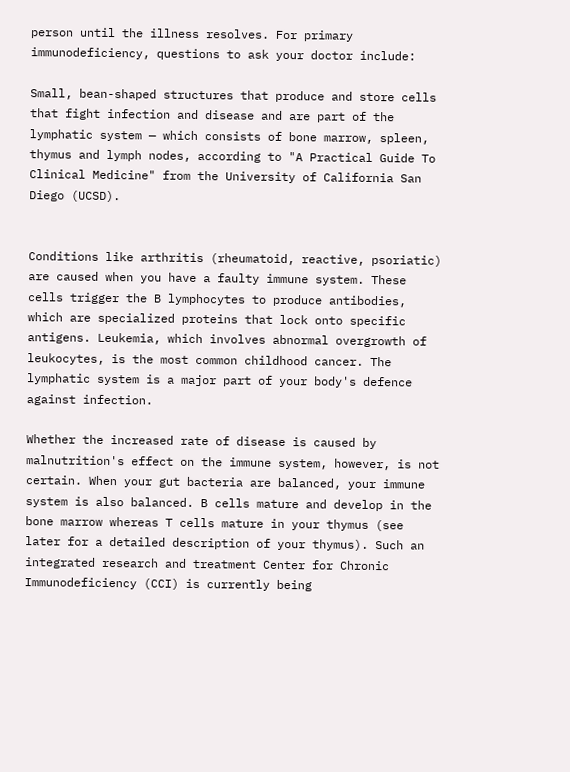person until the illness resolves. For primary immunodeficiency, questions to ask your doctor include:

Small, bean-shaped structures that produce and store cells that fight infection and disease and are part of the lymphatic system — which consists of bone marrow, spleen, thymus and lymph nodes, according to "A Practical Guide To Clinical Medicine" from the University of California San Diego (UCSD).


Conditions like arthritis (rheumatoid, reactive, psoriatic) are caused when you have a faulty immune system. These cells trigger the B lymphocytes to produce antibodies, which are specialized proteins that lock onto specific antigens. Leukemia, which involves abnormal overgrowth of leukocytes, is the most common childhood cancer. The lymphatic system is a major part of your body's defence against infection.

Whether the increased rate of disease is caused by malnutrition's effect on the immune system, however, is not certain. When your gut bacteria are balanced, your immune system is also balanced. B cells mature and develop in the bone marrow whereas T cells mature in your thymus (see later for a detailed description of your thymus). Such an integrated research and treatment Center for Chronic Immunodeficiency (CCI) is currently being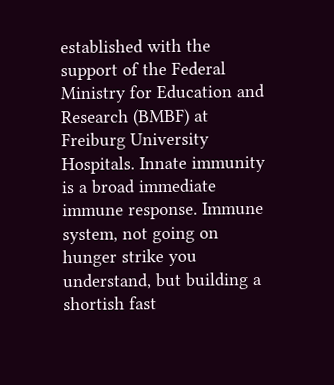established with the support of the Federal Ministry for Education and Research (BMBF) at Freiburg University Hospitals. Innate immunity is a broad immediate immune response. Immune system, not going on hunger strike you understand, but building a shortish fast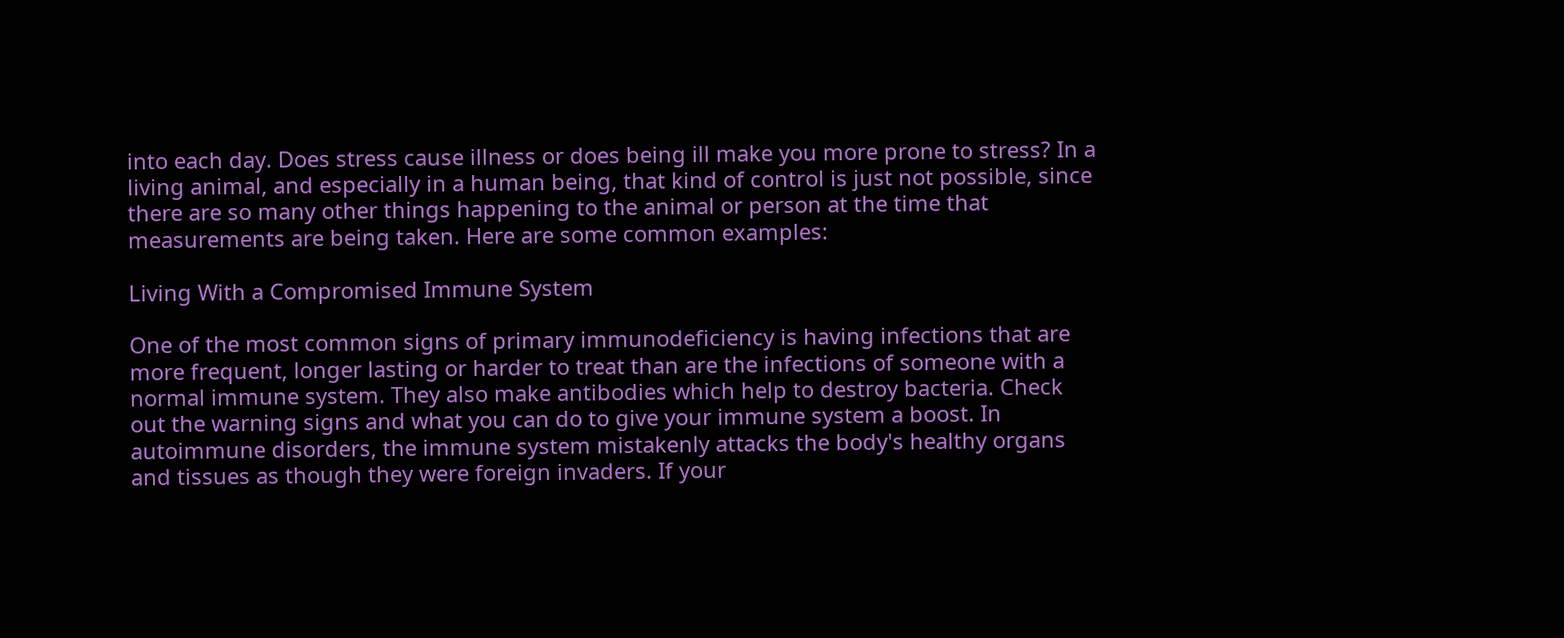into each day. Does stress cause illness or does being ill make you more prone to stress? In a living animal, and especially in a human being, that kind of control is just not possible, since there are so many other things happening to the animal or person at the time that measurements are being taken. Here are some common examples:

Living With a Compromised Immune System

One of the most common signs of primary immunodeficiency is having infections that are more frequent, longer lasting or harder to treat than are the infections of someone with a normal immune system. They also make antibodies which help to destroy bacteria. Check out the warning signs and what you can do to give your immune system a boost. In autoimmune disorders, the immune system mistakenly attacks the body's healthy organs and tissues as though they were foreign invaders. If your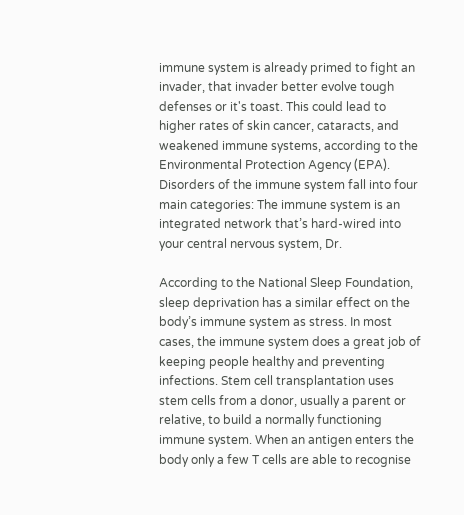immune system is already primed to fight an invader, that invader better evolve tough defenses or it's toast. This could lead to higher rates of skin cancer, cataracts, and weakened immune systems, according to the Environmental Protection Agency (EPA). Disorders of the immune system fall into four main categories: The immune system is an integrated network that’s hard-wired into your central nervous system, Dr.

According to the National Sleep Foundation, sleep deprivation has a similar effect on the body’s immune system as stress. In most cases, the immune system does a great job of keeping people healthy and preventing infections. Stem cell transplantation uses stem cells from a donor, usually a parent or relative, to build a normally functioning immune system. When an antigen enters the body only a few T cells are able to recognise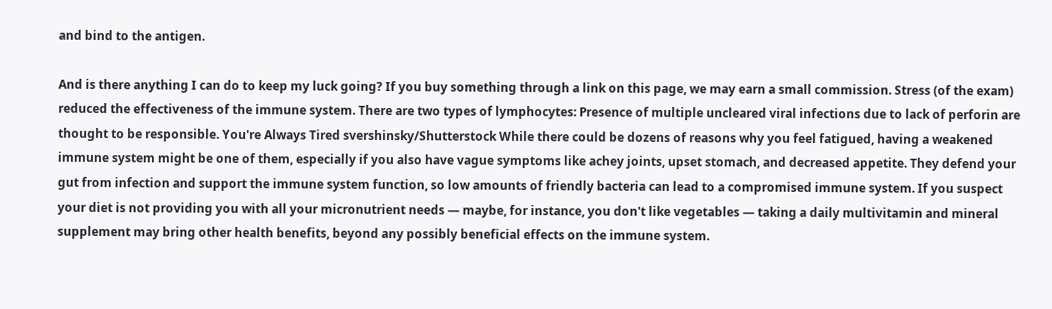and bind to the antigen.

And is there anything I can do to keep my luck going? If you buy something through a link on this page, we may earn a small commission. Stress (of the exam) reduced the effectiveness of the immune system. There are two types of lymphocytes: Presence of multiple uncleared viral infections due to lack of perforin are thought to be responsible. You're Always Tired svershinsky/Shutterstock While there could be dozens of reasons why you feel fatigued, having a weakened immune system might be one of them, especially if you also have vague symptoms like achey joints, upset stomach, and decreased appetite. They defend your gut from infection and support the immune system function, so low amounts of friendly bacteria can lead to a compromised immune system. If you suspect your diet is not providing you with all your micronutrient needs — maybe, for instance, you don't like vegetables — taking a daily multivitamin and mineral supplement may bring other health benefits, beyond any possibly beneficial effects on the immune system.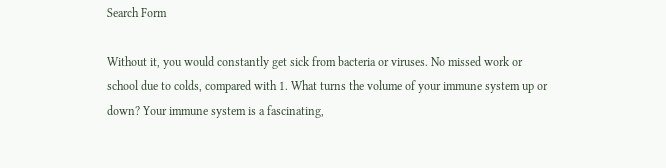Search Form

Without it, you would constantly get sick from bacteria or viruses. No missed work or school due to colds, compared with 1. What turns the volume of your immune system up or down? Your immune system is a fascinating,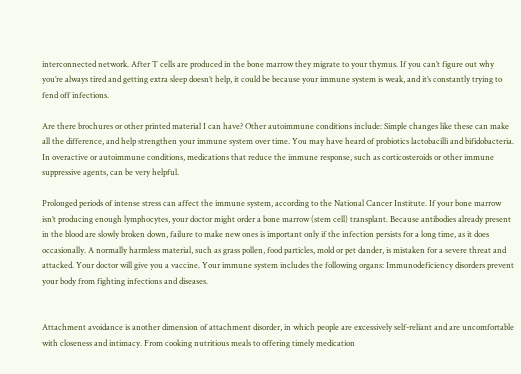interconnected network. After T cells are produced in the bone marrow they migrate to your thymus. If you can’t figure out why you’re always tired and getting extra sleep doesn’t help, it could be because your immune system is weak, and it’s constantly trying to fend off infections.

Are there brochures or other printed material I can have? Other autoimmune conditions include: Simple changes like these can make all the difference, and help strengthen your immune system over time. You may have heard of probiotics lactobacilli and bifidobacteria. In overactive or autoimmune conditions, medications that reduce the immune response, such as corticosteroids or other immune suppressive agents, can be very helpful.

Prolonged periods of intense stress can affect the immune system, according to the National Cancer Institute. If your bone marrow isn’t producing enough lymphocytes, your doctor might order a bone marrow (stem cell) transplant. Because antibodies already present in the blood are slowly broken down, failure to make new ones is important only if the infection persists for a long time, as it does occasionally. A normally harmless material, such as grass pollen, food particles, mold or pet dander, is mistaken for a severe threat and attacked. Your doctor will give you a vaccine. Your immune system includes the following organs: Immunodeficiency disorders prevent your body from fighting infections and diseases.


Attachment avoidance is another dimension of attachment disorder, in which people are excessively self-reliant and are uncomfortable with closeness and intimacy. From cooking nutritious meals to offering timely medication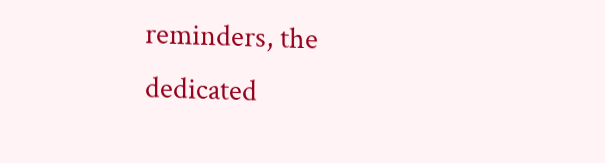reminders, the dedicated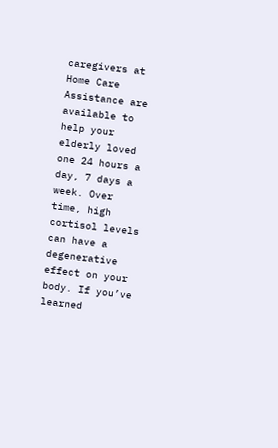caregivers at Home Care Assistance are available to help your elderly loved one 24 hours a day, 7 days a week. Over time, high cortisol levels can have a degenerative effect on your body. If you’ve learned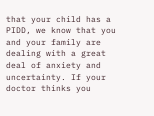that your child has a PIDD, we know that you and your family are dealing with a great deal of anxiety and uncertainty. If your doctor thinks you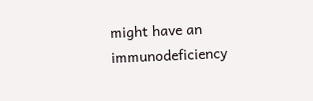might have an immunodeficiency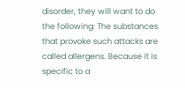disorder, they will want to do the following: The substances that provoke such attacks are called allergens. Because it is specific to a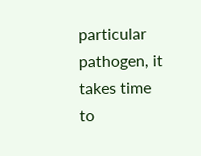particular pathogen, it takes time to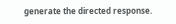generate the directed response.